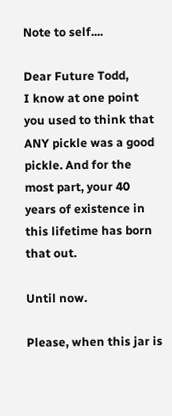Note to self....

Dear Future Todd,
I know at one point you used to think that ANY pickle was a good pickle. And for the most part, your 40 years of existence in this lifetime has born that out.

Until now.

Please, when this jar is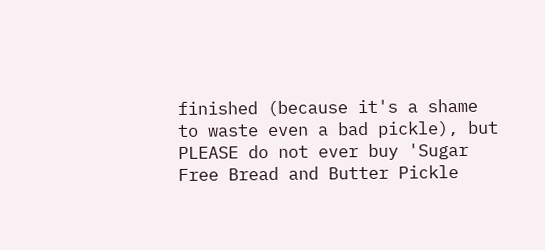finished (because it's a shame to waste even a bad pickle), but PLEASE do not ever buy 'Sugar Free Bread and Butter Pickle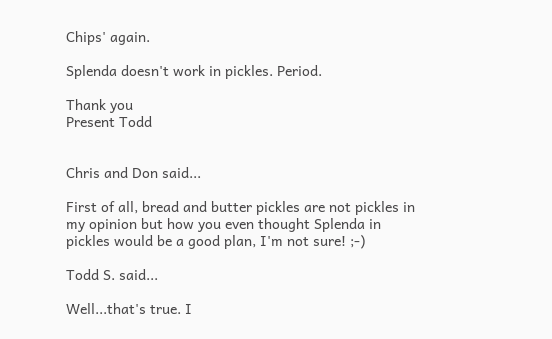Chips' again.

Splenda doesn't work in pickles. Period.

Thank you
Present Todd


Chris and Don said...

First of all, bread and butter pickles are not pickles in my opinion but how you even thought Splenda in pickles would be a good plan, I'm not sure! ;-)

Todd S. said...

Well...that's true. I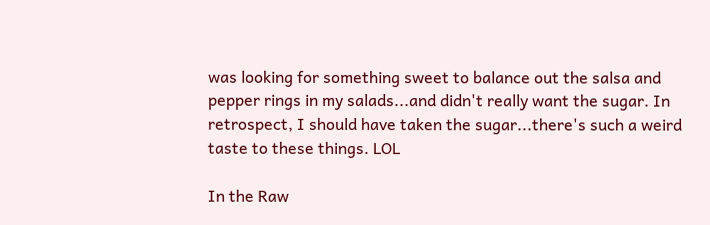was looking for something sweet to balance out the salsa and pepper rings in my salads...and didn't really want the sugar. In retrospect, I should have taken the sugar...there's such a weird taste to these things. LOL

In the Raw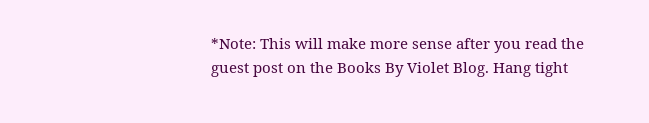*Note: This will make more sense after you read the guest post on the Books By Violet Blog. Hang tight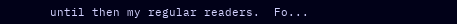until then my regular readers.  Fo...